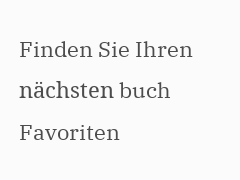Finden Sie Ihren nächsten buch Favoriten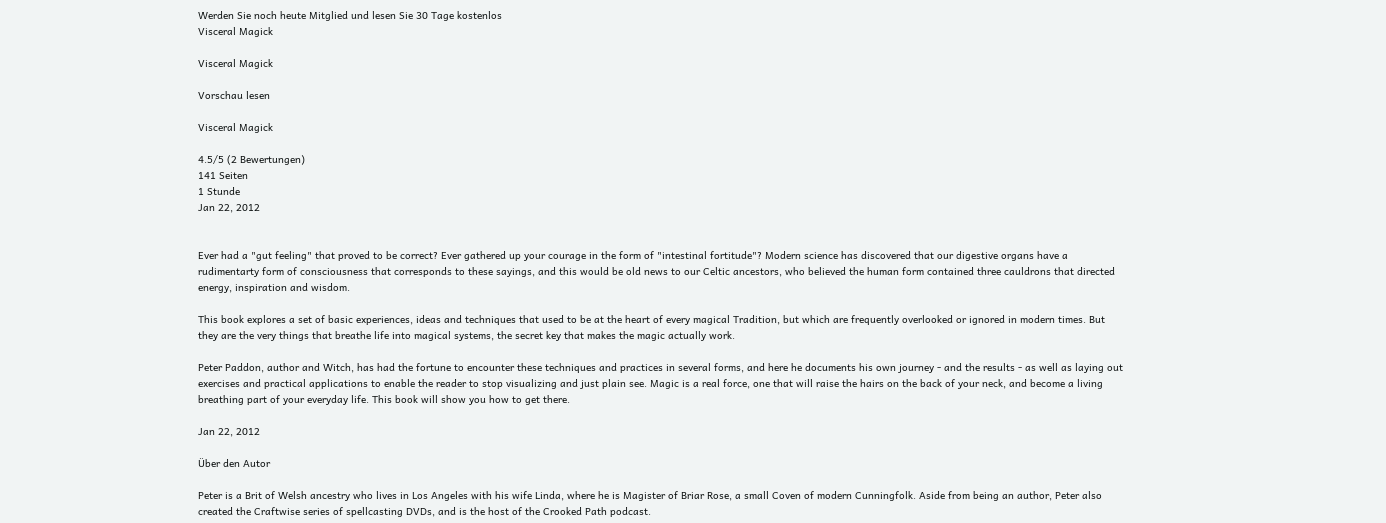Werden Sie noch heute Mitglied und lesen Sie 30 Tage kostenlos
Visceral Magick

Visceral Magick

Vorschau lesen

Visceral Magick

4.5/5 (2 Bewertungen)
141 Seiten
1 Stunde
Jan 22, 2012


Ever had a "gut feeling" that proved to be correct? Ever gathered up your courage in the form of "intestinal fortitude"? Modern science has discovered that our digestive organs have a rudimentarty form of consciousness that corresponds to these sayings, and this would be old news to our Celtic ancestors, who believed the human form contained three cauldrons that directed energy, inspiration and wisdom.

This book explores a set of basic experiences, ideas and techniques that used to be at the heart of every magical Tradition, but which are frequently overlooked or ignored in modern times. But they are the very things that breathe life into magical systems, the secret key that makes the magic actually work.

Peter Paddon, author and Witch, has had the fortune to encounter these techniques and practices in several forms, and here he documents his own journey - and the results - as well as laying out exercises and practical applications to enable the reader to stop visualizing and just plain see. Magic is a real force, one that will raise the hairs on the back of your neck, and become a living breathing part of your everyday life. This book will show you how to get there.

Jan 22, 2012

Über den Autor

Peter is a Brit of Welsh ancestry who lives in Los Angeles with his wife Linda, where he is Magister of Briar Rose, a small Coven of modern Cunningfolk. Aside from being an author, Peter also created the Craftwise series of spellcasting DVDs, and is the host of the Crooked Path podcast.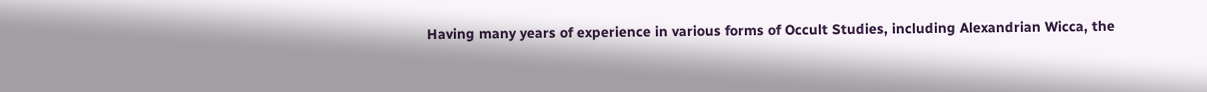Having many years of experience in various forms of Occult Studies, including Alexandrian Wicca, the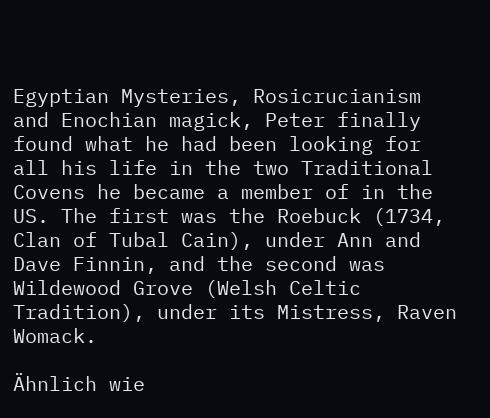Egyptian Mysteries, Rosicrucianism and Enochian magick, Peter finally found what he had been looking for all his life in the two Traditional Covens he became a member of in the US. The first was the Roebuck (1734, Clan of Tubal Cain), under Ann and Dave Finnin, and the second was Wildewood Grove (Welsh Celtic Tradition), under its Mistress, Raven Womack.

Ähnlich wie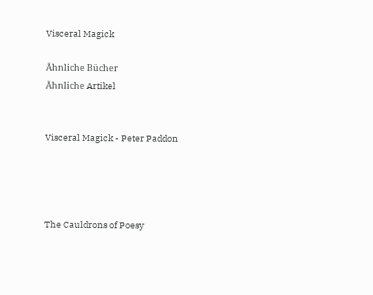Visceral Magick

Ähnliche Bücher
Ähnliche Artikel


Visceral Magick - Peter Paddon




The Cauldrons of Poesy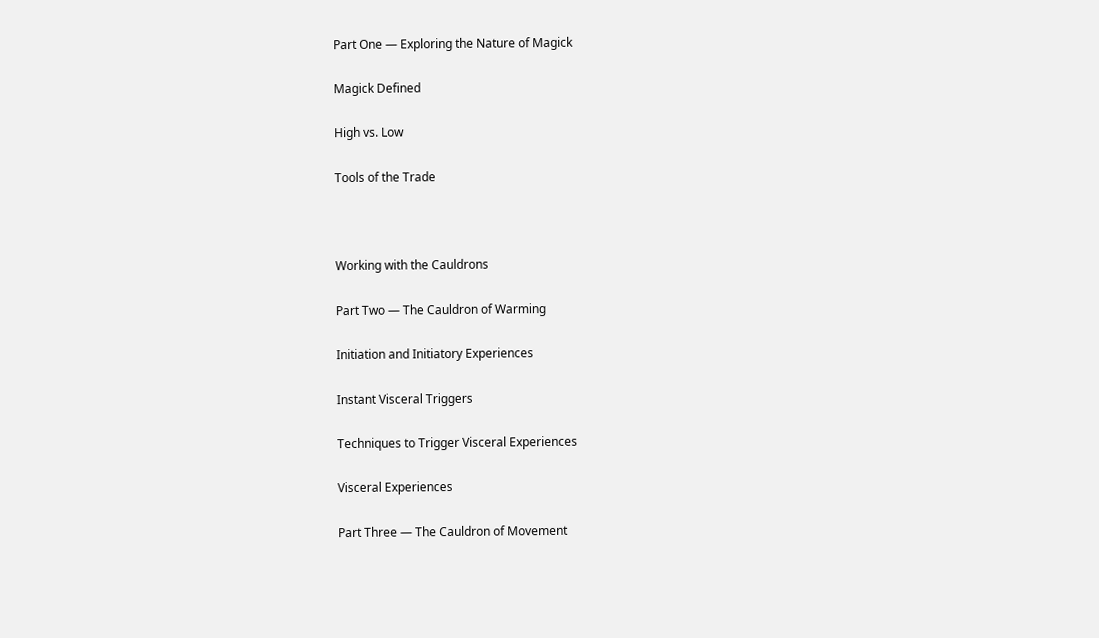Part One — Exploring the Nature of Magick

Magick Defined

High vs. Low

Tools of the Trade



Working with the Cauldrons

Part Two — The Cauldron of Warming

Initiation and Initiatory Experiences

Instant Visceral Triggers

Techniques to Trigger Visceral Experiences

Visceral Experiences

Part Three — The Cauldron of Movement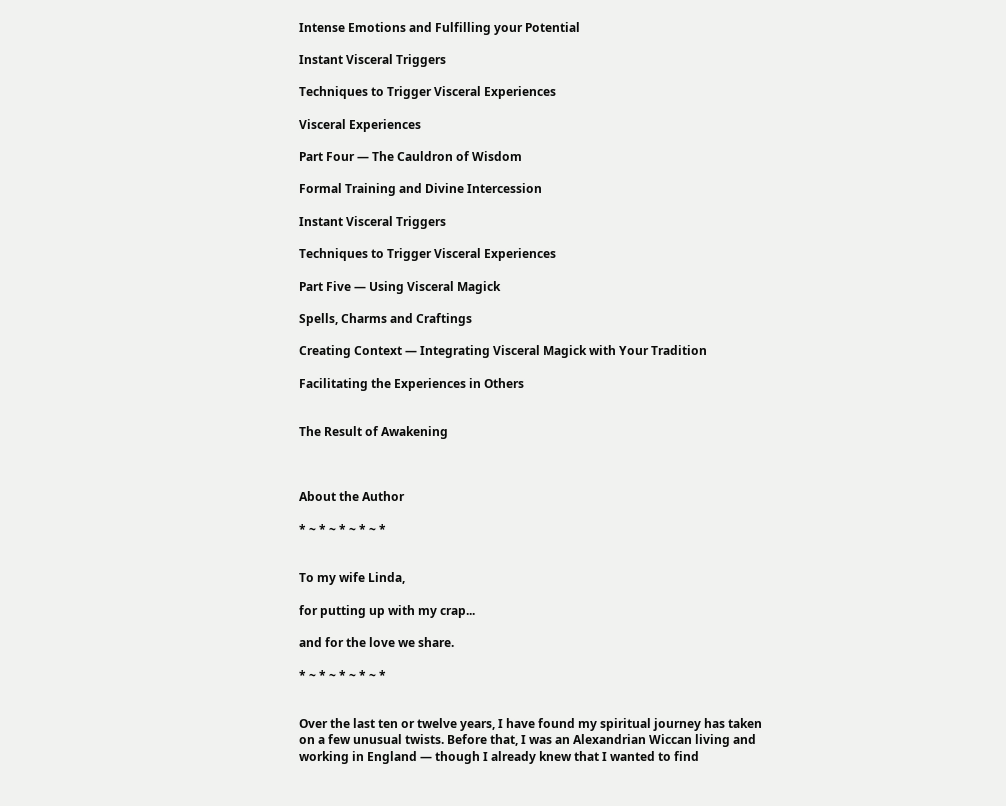Intense Emotions and Fulfilling your Potential

Instant Visceral Triggers

Techniques to Trigger Visceral Experiences

Visceral Experiences

Part Four — The Cauldron of Wisdom

Formal Training and Divine Intercession

Instant Visceral Triggers

Techniques to Trigger Visceral Experiences

Part Five — Using Visceral Magick

Spells, Charms and Craftings

Creating Context — Integrating Visceral Magick with Your Tradition

Facilitating the Experiences in Others


The Result of Awakening



About the Author

* ~ * ~ * ~ * ~ *


To my wife Linda,

for putting up with my crap...

and for the love we share.

* ~ * ~ * ~ * ~ *


Over the last ten or twelve years, I have found my spiritual journey has taken on a few unusual twists. Before that, I was an Alexandrian Wiccan living and working in England — though I already knew that I wanted to find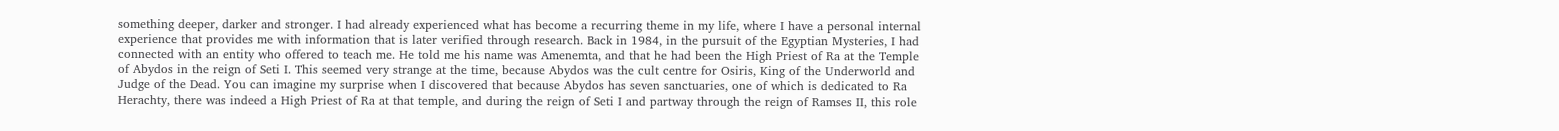something deeper, darker and stronger. I had already experienced what has become a recurring theme in my life, where I have a personal internal experience that provides me with information that is later verified through research. Back in 1984, in the pursuit of the Egyptian Mysteries, I had connected with an entity who offered to teach me. He told me his name was Amenemta, and that he had been the High Priest of Ra at the Temple of Abydos in the reign of Seti I. This seemed very strange at the time, because Abydos was the cult centre for Osiris, King of the Underworld and Judge of the Dead. You can imagine my surprise when I discovered that because Abydos has seven sanctuaries, one of which is dedicated to Ra Herachty, there was indeed a High Priest of Ra at that temple, and during the reign of Seti I and partway through the reign of Ramses II, this role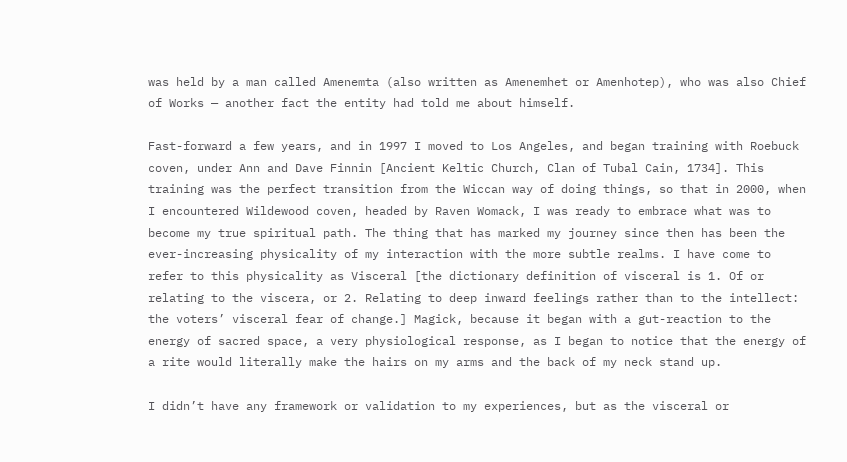was held by a man called Amenemta (also written as Amenemhet or Amenhotep), who was also Chief of Works — another fact the entity had told me about himself.

Fast-forward a few years, and in 1997 I moved to Los Angeles, and began training with Roebuck coven, under Ann and Dave Finnin [Ancient Keltic Church, Clan of Tubal Cain, 1734]. This training was the perfect transition from the Wiccan way of doing things, so that in 2000, when I encountered Wildewood coven, headed by Raven Womack, I was ready to embrace what was to become my true spiritual path. The thing that has marked my journey since then has been the ever-increasing physicality of my interaction with the more subtle realms. I have come to refer to this physicality as Visceral [the dictionary definition of visceral is 1. Of or relating to the viscera, or 2. Relating to deep inward feelings rather than to the intellect: the voters’ visceral fear of change.] Magick, because it began with a gut-reaction to the energy of sacred space, a very physiological response, as I began to notice that the energy of a rite would literally make the hairs on my arms and the back of my neck stand up.

I didn’t have any framework or validation to my experiences, but as the visceral or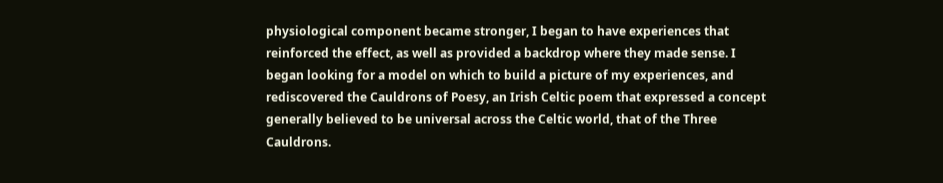physiological component became stronger, I began to have experiences that reinforced the effect, as well as provided a backdrop where they made sense. I began looking for a model on which to build a picture of my experiences, and rediscovered the Cauldrons of Poesy, an Irish Celtic poem that expressed a concept generally believed to be universal across the Celtic world, that of the Three Cauldrons.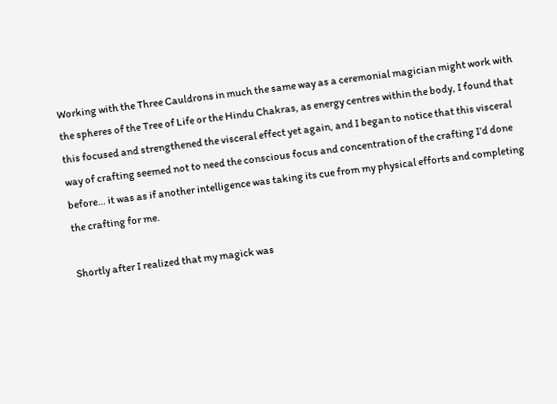Working with the Three Cauldrons in much the same way as a ceremonial magician might work with the spheres of the Tree of Life or the Hindu Chakras, as energy centres within the body, I found that this focused and strengthened the visceral effect yet again, and I began to notice that this visceral way of crafting seemed not to need the conscious focus and concentration of the crafting I’d done before… it was as if another intelligence was taking its cue from my physical efforts and completing the crafting for me.

Shortly after I realized that my magick was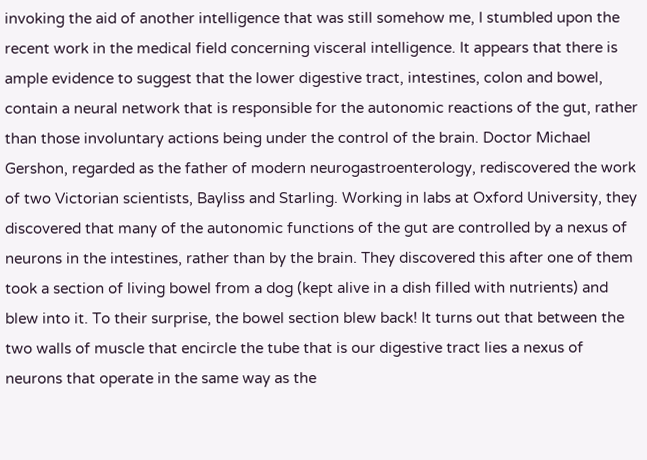invoking the aid of another intelligence that was still somehow me, I stumbled upon the recent work in the medical field concerning visceral intelligence. It appears that there is ample evidence to suggest that the lower digestive tract, intestines, colon and bowel, contain a neural network that is responsible for the autonomic reactions of the gut, rather than those involuntary actions being under the control of the brain. Doctor Michael Gershon, regarded as the father of modern neurogastroenterology, rediscovered the work of two Victorian scientists, Bayliss and Starling. Working in labs at Oxford University, they discovered that many of the autonomic functions of the gut are controlled by a nexus of neurons in the intestines, rather than by the brain. They discovered this after one of them took a section of living bowel from a dog (kept alive in a dish filled with nutrients) and blew into it. To their surprise, the bowel section blew back! It turns out that between the two walls of muscle that encircle the tube that is our digestive tract lies a nexus of neurons that operate in the same way as the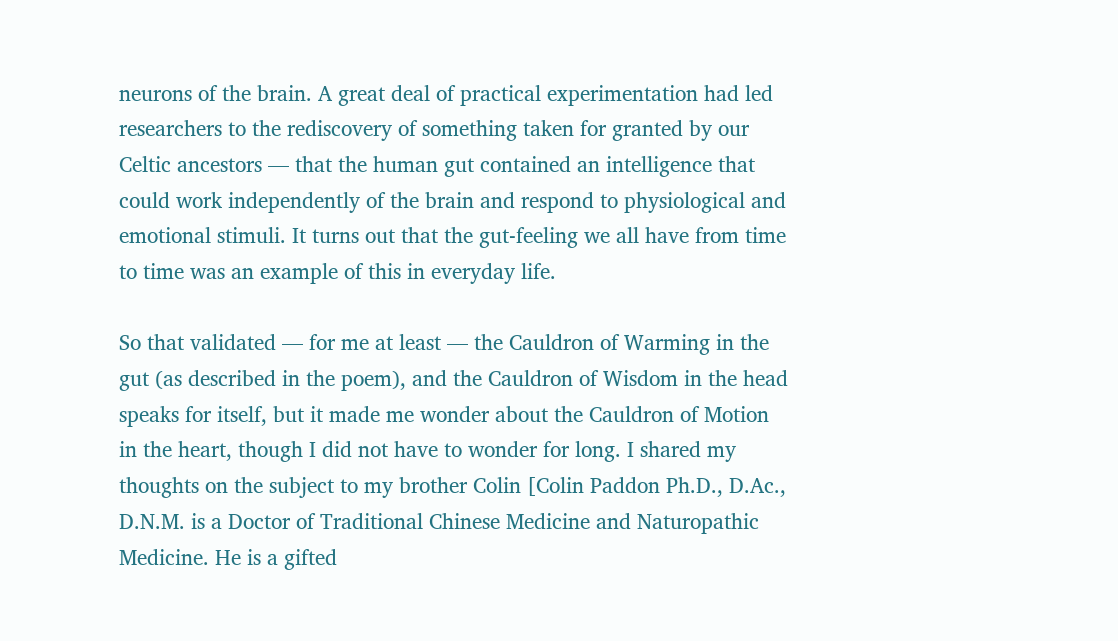neurons of the brain. A great deal of practical experimentation had led researchers to the rediscovery of something taken for granted by our Celtic ancestors — that the human gut contained an intelligence that could work independently of the brain and respond to physiological and emotional stimuli. It turns out that the gut-feeling we all have from time to time was an example of this in everyday life.

So that validated — for me at least — the Cauldron of Warming in the gut (as described in the poem), and the Cauldron of Wisdom in the head speaks for itself, but it made me wonder about the Cauldron of Motion in the heart, though I did not have to wonder for long. I shared my thoughts on the subject to my brother Colin [Colin Paddon Ph.D., D.Ac., D.N.M. is a Doctor of Traditional Chinese Medicine and Naturopathic Medicine. He is a gifted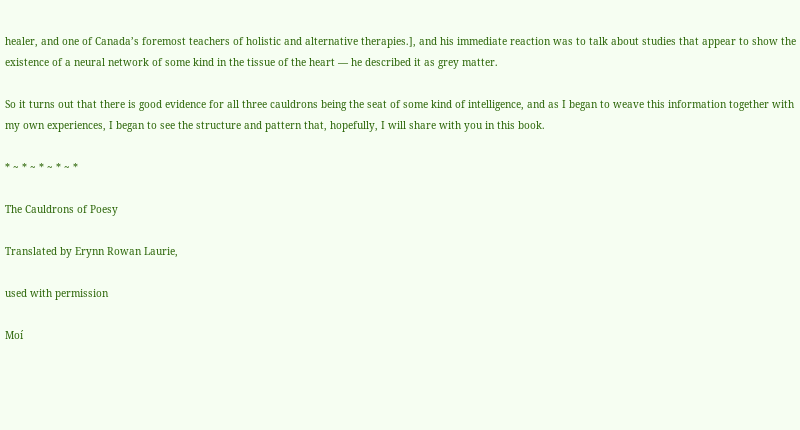healer, and one of Canada’s foremost teachers of holistic and alternative therapies.], and his immediate reaction was to talk about studies that appear to show the existence of a neural network of some kind in the tissue of the heart — he described it as grey matter.

So it turns out that there is good evidence for all three cauldrons being the seat of some kind of intelligence, and as I began to weave this information together with my own experiences, I began to see the structure and pattern that, hopefully, I will share with you in this book.

* ~ * ~ * ~ * ~ *

The Cauldrons of Poesy

Translated by Erynn Rowan Laurie,

used with permission

Moí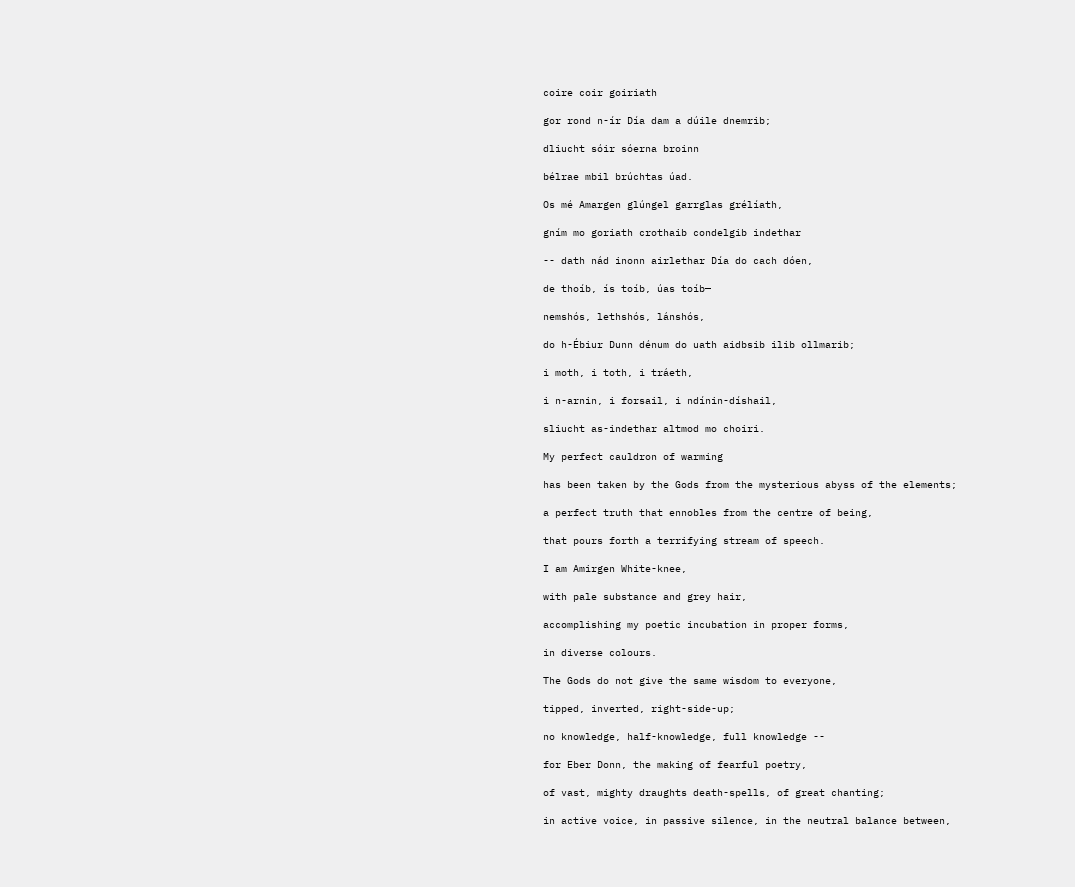coire coir goiriath

gor rond n-ír Día dam a dúile dnemrib;

dliucht sóir sóerna broinn

bélrae mbil brúchtas úad.

Os mé Amargen glúngel garrglas grélíath,

gním mo goriath crothaib condelgib indethar

-- dath nád inonn airlethar Día do cach dóen,

de thoíb, ís toíb, úas toíb—

nemshós, lethshós, lánshós,

do h-Ébiur Dunn dénum do uath aidbsib ilib ollmarib;

i moth, i toth, i tráeth,

i n-arnin, i forsail, i ndínin-díshail,

sliucht as-indethar altmod mo choiri.

My perfect cauldron of warming

has been taken by the Gods from the mysterious abyss of the elements;

a perfect truth that ennobles from the centre of being,

that pours forth a terrifying stream of speech.

I am Amirgen White-knee,

with pale substance and grey hair,

accomplishing my poetic incubation in proper forms,

in diverse colours.

The Gods do not give the same wisdom to everyone,

tipped, inverted, right-side-up;

no knowledge, half-knowledge, full knowledge --

for Eber Donn, the making of fearful poetry,

of vast, mighty draughts death-spells, of great chanting;

in active voice, in passive silence, in the neutral balance between,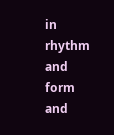in rhythm and form and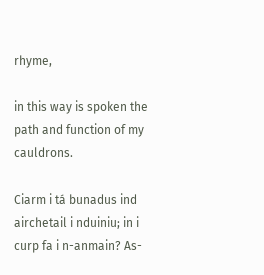rhyme,

in this way is spoken the path and function of my cauldrons.

Ciarm i tá bunadus ind airchetail i nduiniu; in i curp fa i n-anmain? As-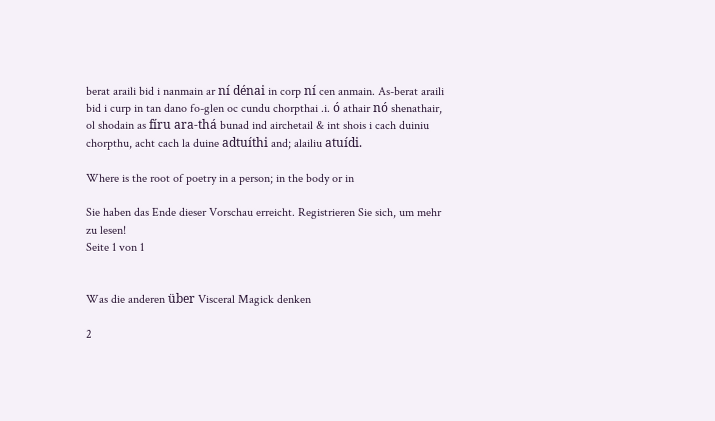berat araili bid i nanmain ar ní dénai in corp ní cen anmain. As-berat araili bid i curp in tan dano fo-glen oc cundu chorpthai .i. ó athair nó shenathair, ol shodain as fíru ara-thá bunad ind airchetail & int shois i cach duiniu chorpthu, acht cach la duine adtuíthi and; alailiu atuídi.

Where is the root of poetry in a person; in the body or in

Sie haben das Ende dieser Vorschau erreicht. Registrieren Sie sich, um mehr zu lesen!
Seite 1 von 1


Was die anderen über Visceral Magick denken

2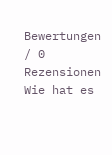Bewertungen / 0 Rezensionen
Wie hat es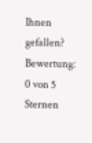Ihnen gefallen?
Bewertung: 0 von 5 Sternen